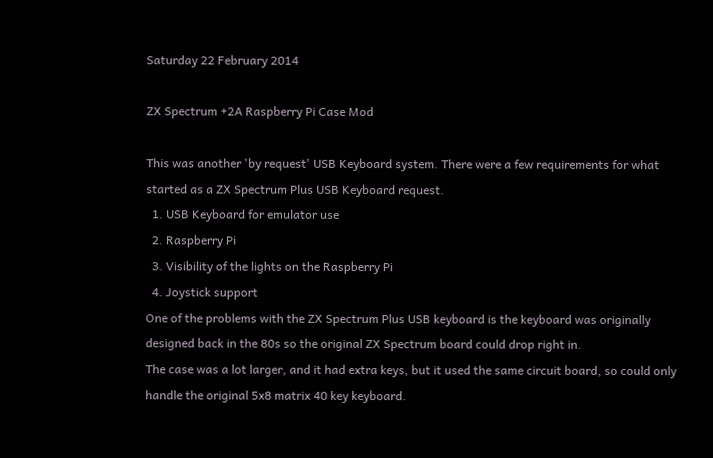Saturday 22 February 2014

ZX Spectrum +2A Raspberry Pi Case Mod

This was another 'by request' USB Keyboard system. There were a few requirements for what started as a ZX Spectrum Plus USB Keyboard request.
  1. USB Keyboard for emulator use
  2. Raspberry Pi
  3. Visibility of the lights on the Raspberry Pi
  4. Joystick support
One of the problems with the ZX Spectrum Plus USB keyboard is the keyboard was originally designed back in the 80s so the original ZX Spectrum board could drop right in.
The case was a lot larger, and it had extra keys, but it used the same circuit board, so could only handle the original 5x8 matrix 40 key keyboard.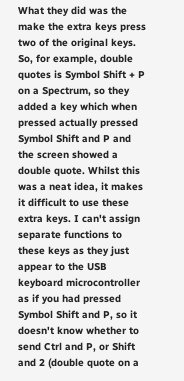What they did was the make the extra keys press two of the original keys. So, for example, double quotes is Symbol Shift + P on a Spectrum, so they added a key which when pressed actually pressed Symbol Shift and P and the screen showed a double quote. Whilst this was a neat idea, it makes it difficult to use these extra keys. I can't assign separate functions to these keys as they just appear to the USB keyboard microcontroller as if you had pressed Symbol Shift and P, so it doesn't know whether to send Ctrl and P, or Shift and 2 (double quote on a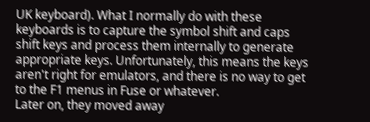UK keyboard). What I normally do with these keyboards is to capture the symbol shift and caps shift keys and process them internally to generate appropriate keys. Unfortunately, this means the keys aren't right for emulators, and there is no way to get to the F1 menus in Fuse or whatever.
Later on, they moved away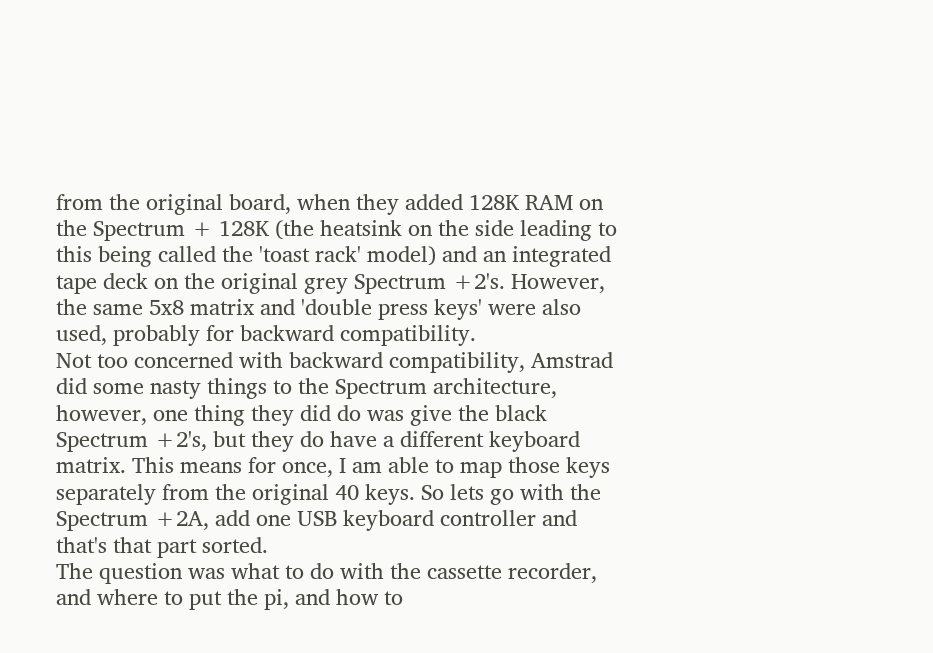from the original board, when they added 128K RAM on the Spectrum + 128K (the heatsink on the side leading to this being called the 'toast rack' model) and an integrated tape deck on the original grey Spectrum +2's. However, the same 5x8 matrix and 'double press keys' were also used, probably for backward compatibility.
Not too concerned with backward compatibility, Amstrad did some nasty things to the Spectrum architecture, however, one thing they did do was give the black Spectrum +2's, but they do have a different keyboard matrix. This means for once, I am able to map those keys separately from the original 40 keys. So lets go with the Spectrum +2A, add one USB keyboard controller and that's that part sorted.
The question was what to do with the cassette recorder, and where to put the pi, and how to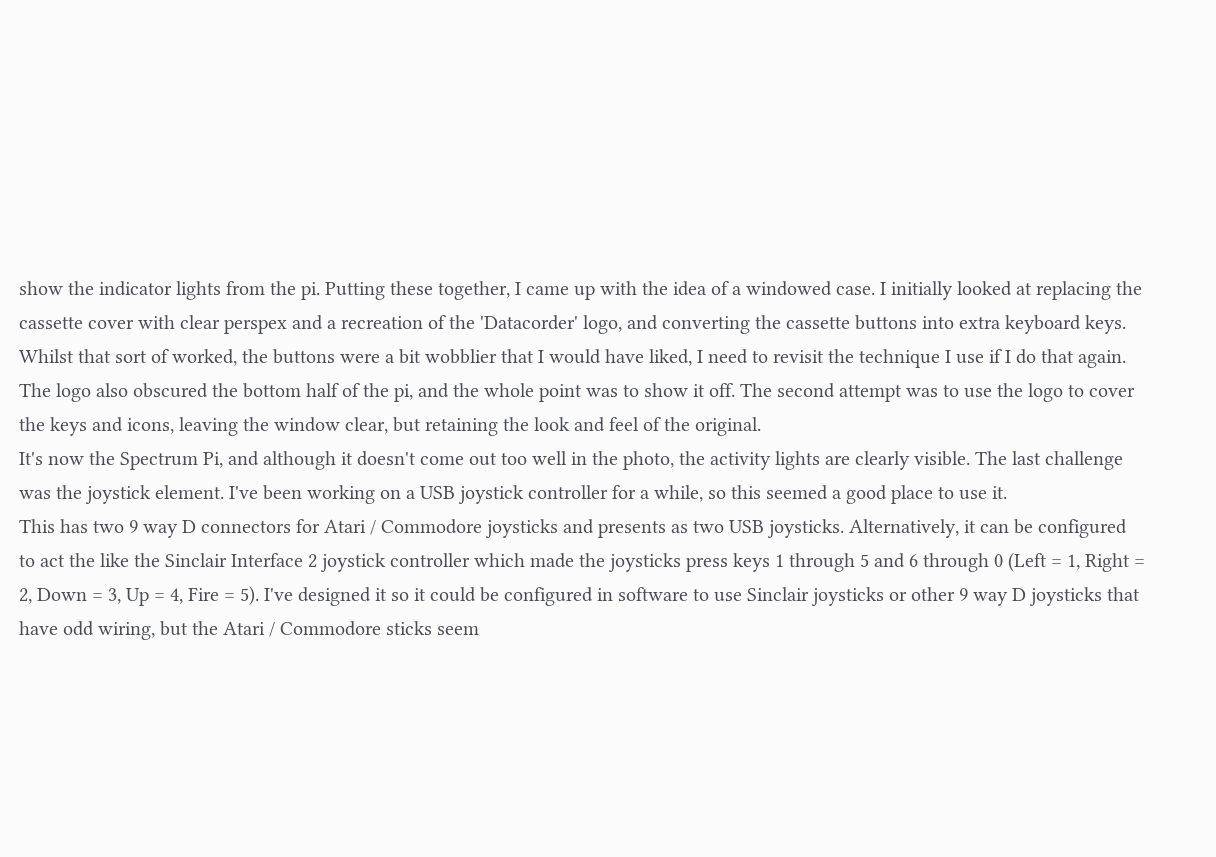show the indicator lights from the pi. Putting these together, I came up with the idea of a windowed case. I initially looked at replacing the cassette cover with clear perspex and a recreation of the 'Datacorder' logo, and converting the cassette buttons into extra keyboard keys.
Whilst that sort of worked, the buttons were a bit wobblier that I would have liked, I need to revisit the technique I use if I do that again. The logo also obscured the bottom half of the pi, and the whole point was to show it off. The second attempt was to use the logo to cover the keys and icons, leaving the window clear, but retaining the look and feel of the original.
It's now the Spectrum Pi, and although it doesn't come out too well in the photo, the activity lights are clearly visible. The last challenge was the joystick element. I've been working on a USB joystick controller for a while, so this seemed a good place to use it.
This has two 9 way D connectors for Atari / Commodore joysticks and presents as two USB joysticks. Alternatively, it can be configured to act the like the Sinclair Interface 2 joystick controller which made the joysticks press keys 1 through 5 and 6 through 0 (Left = 1, Right = 2, Down = 3, Up = 4, Fire = 5). I've designed it so it could be configured in software to use Sinclair joysticks or other 9 way D joysticks that have odd wiring, but the Atari / Commodore sticks seem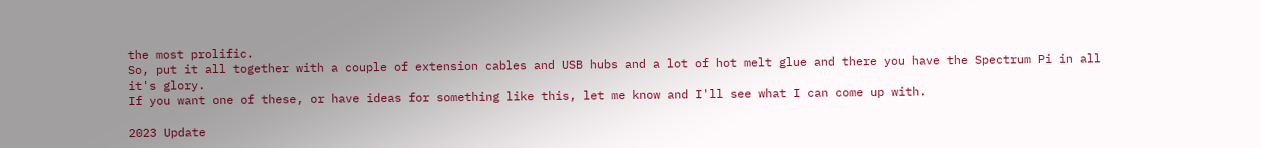the most prolific.
So, put it all together with a couple of extension cables and USB hubs and a lot of hot melt glue and there you have the Spectrum Pi in all it's glory.
If you want one of these, or have ideas for something like this, let me know and I'll see what I can come up with.

2023 Update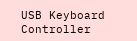USB Keyboard Controller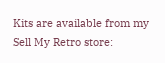Kits are available from my Sell My Retro store: